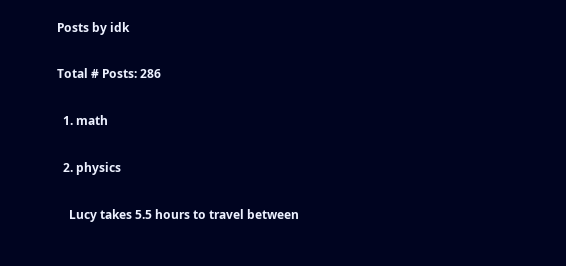Posts by idk

Total # Posts: 286

  1. math

  2. physics

    Lucy takes 5.5 hours to travel between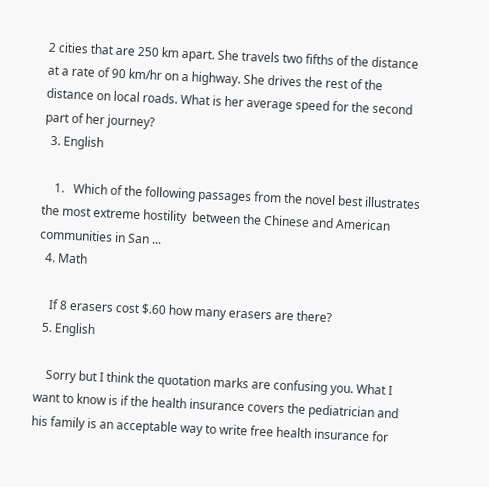2 cities that are 250 km apart. She travels two fifths of the distance at a rate of 90 km/hr on a highway. She drives the rest of the distance on local roads. What is her average speed for the second part of her journey?
  3. English

    1.   Which of the following passages from the novel best illustrates the most extreme hostility  between the Chinese and American communities in San ...
  4. Math

    If 8 erasers cost $.60 how many erasers are there?
  5. English

    Sorry but I think the quotation marks are confusing you. What I want to know is if the health insurance covers the pediatrician and his family is an acceptable way to write free health insurance for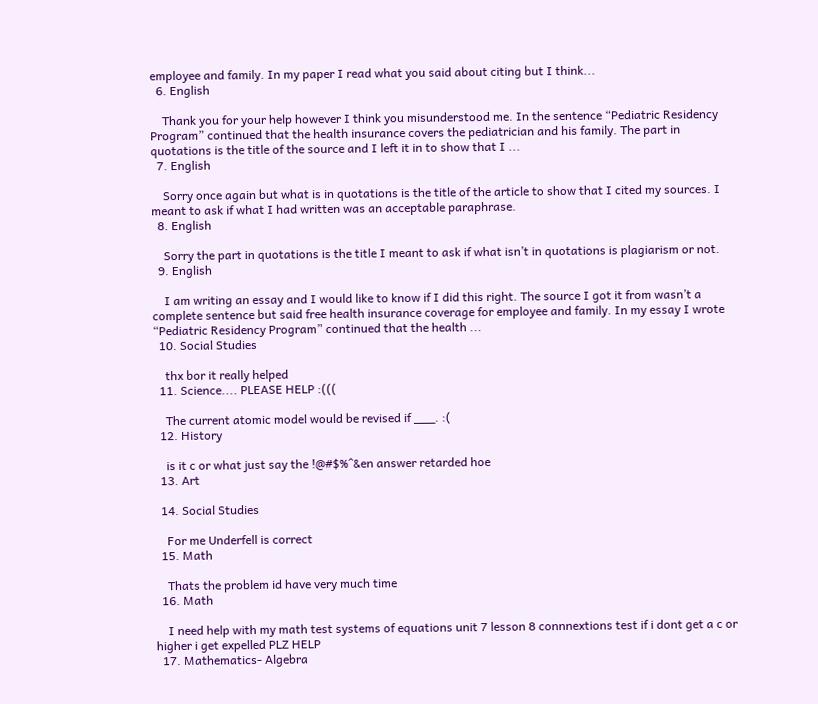employee and family. In my paper I read what you said about citing but I think...
  6. English

    Thank you for your help however I think you misunderstood me. In the sentence “Pediatric Residency Program” continued that the health insurance covers the pediatrician and his family. The part in quotations is the title of the source and I left it in to show that I ...
  7. English

    Sorry once again but what is in quotations is the title of the article to show that I cited my sources. I meant to ask if what I had written was an acceptable paraphrase.
  8. English

    Sorry the part in quotations is the title I meant to ask if what isn’t in quotations is plagiarism or not.
  9. English

    I am writing an essay and I would like to know if I did this right. The source I got it from wasn’t a complete sentence but said free health insurance coverage for employee and family. In my essay I wrote “Pediatric Residency Program” continued that the health ...
  10. Social Studies

    thx bor it really helped
  11. Science.... PLEASE HELP :(((

    The current atomic model would be revised if ___. :(
  12. History

    is it c or what just say the !@#$%^&en answer retarded hoe
  13. Art

  14. Social Studies

    For me Underfell is correct
  15. Math

    Thats the problem id have very much time
  16. Math

    I need help with my math test systems of equations unit 7 lesson 8 connnextions test if i dont get a c or higher i get expelled PLZ HELP
  17. Mathematics- Algebra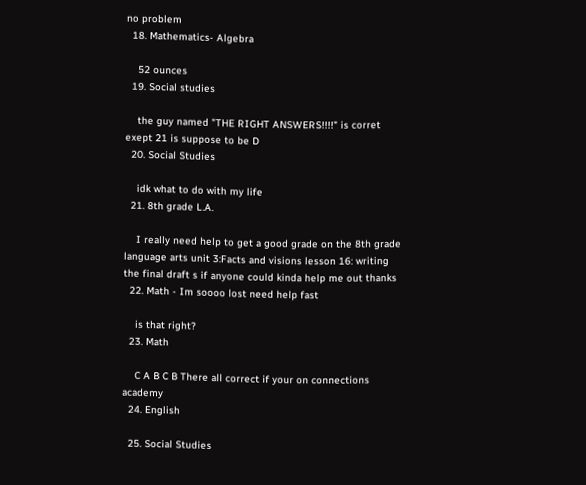no problem
  18. Mathematics- Algebra

    52 ounces
  19. Social studies

    the guy named "THE RIGHT ANSWERS!!!!" is corret exept 21 is suppose to be D
  20. Social Studies

    idk what to do with my life
  21. 8th grade L.A.

    I really need help to get a good grade on the 8th grade language arts unit 3:Facts and visions lesson 16: writing the final draft s if anyone could kinda help me out thanks
  22. Math - Im soooo lost need help fast

    is that right?
  23. Math

    C A B C B There all correct if your on connections academy
  24. English

  25. Social Studies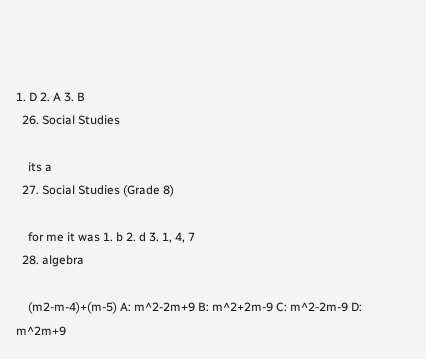1. D 2. A 3. B
  26. Social Studies

    its a
  27. Social Studies (Grade 8)

    for me it was 1. b 2. d 3. 1, 4, 7
  28. algebra

    (m2-m-4)+(m-5) A: m^2-2m+9 B: m^2+2m-9 C: m^2-2m-9 D: m^2m+9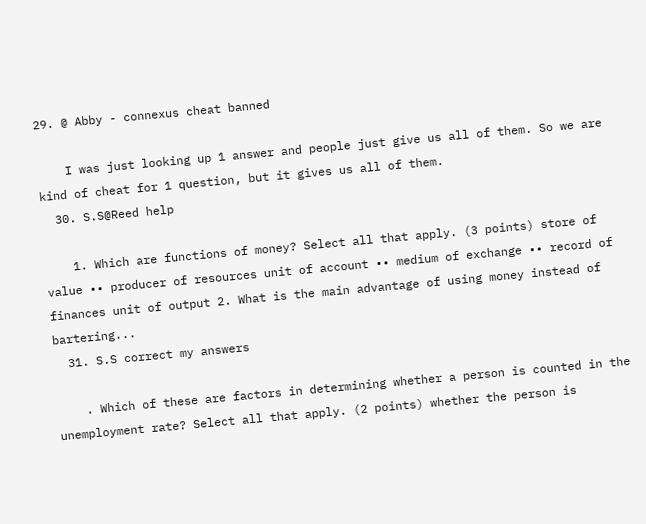29. @ Abby - connexus cheat banned

    I was just looking up 1 answer and people just give us all of them. So we are kind of cheat for 1 question, but it gives us all of them.
  30. S.S@Reed help

    1. Which are functions of money? Select all that apply. (3 points) store of value •• producer of resources unit of account •• medium of exchange •• record of finances unit of output 2. What is the main advantage of using money instead of bartering...
  31. S.S correct my answers

    . Which of these are factors in determining whether a person is counted in the unemployment rate? Select all that apply. (2 points) whether the person is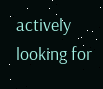actively looking for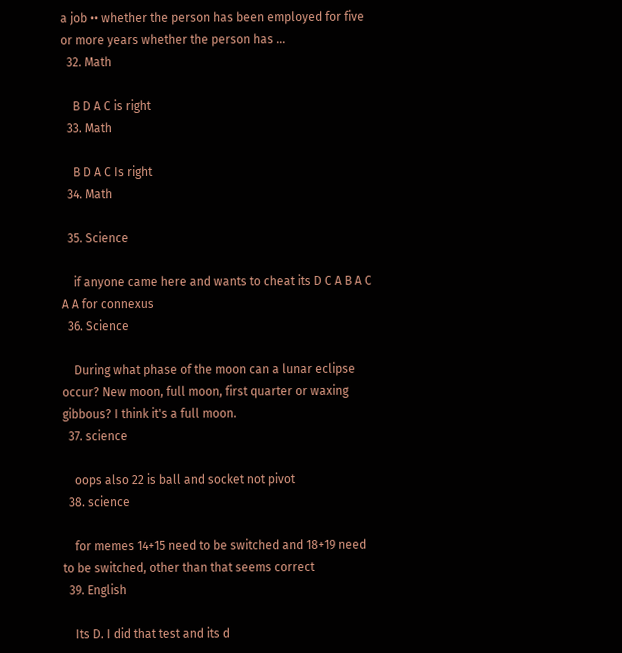a job •• whether the person has been employed for five or more years whether the person has ...
  32. Math

    B D A C is right
  33. Math

    B D A C Is right
  34. Math

  35. Science

    if anyone came here and wants to cheat its D C A B A C A A for connexus
  36. Science

    During what phase of the moon can a lunar eclipse occur? New moon, full moon, first quarter or waxing gibbous? I think it's a full moon.
  37. science

    oops also 22 is ball and socket not pivot
  38. science

    for memes 14+15 need to be switched and 18+19 need to be switched, other than that seems correct
  39. English

    Its D. I did that test and its d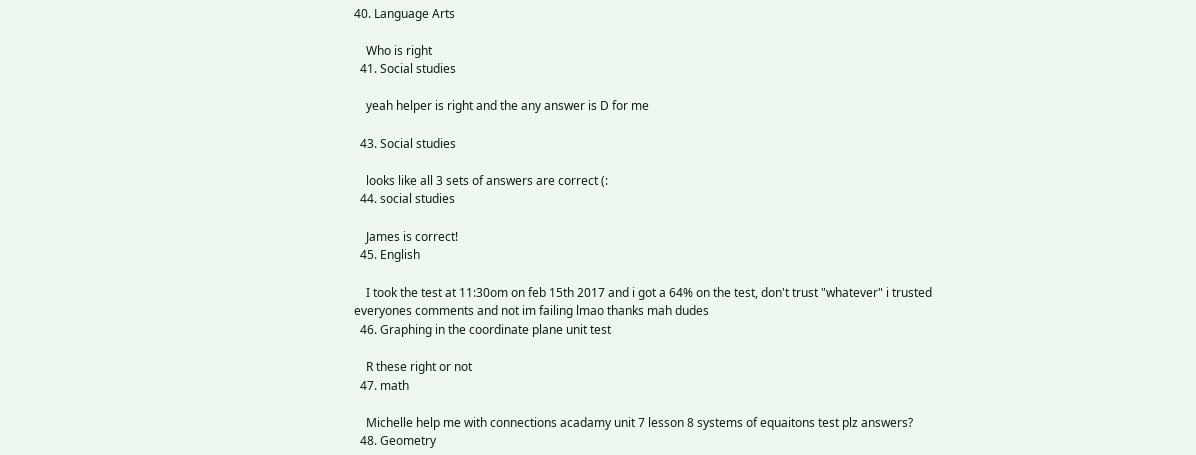40. Language Arts

    Who is right
  41. Social studies

    yeah helper is right and the any answer is D for me

  43. Social studies

    looks like all 3 sets of answers are correct (:
  44. social studies

    James is correct!
  45. English

    I took the test at 11:30om on feb 15th 2017 and i got a 64% on the test, don't trust "whatever" i trusted everyones comments and not im failing lmao thanks mah dudes
  46. Graphing in the coordinate plane unit test

    R these right or not
  47. math

    Michelle help me with connections acadamy unit 7 lesson 8 systems of equaitons test plz answers?
  48. Geometry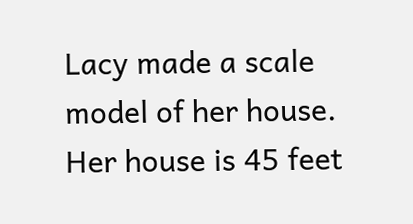Lacy made a scale model of her house. Her house is 45 feet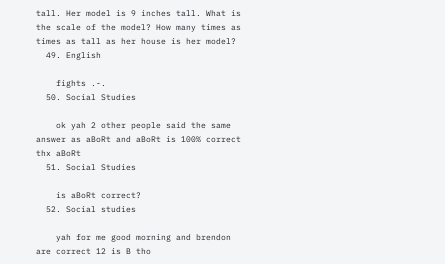tall. Her model is 9 inches tall. What is the scale of the model? How many times as times as tall as her house is her model?
  49. English

    fights .-.
  50. Social Studies

    ok yah 2 other people said the same answer as aBoRt and aBoRt is 100% correct thx aBoRt
  51. Social Studies

    is aBoRt correct?
  52. Social studies

    yah for me good morning and brendon are correct 12 is B tho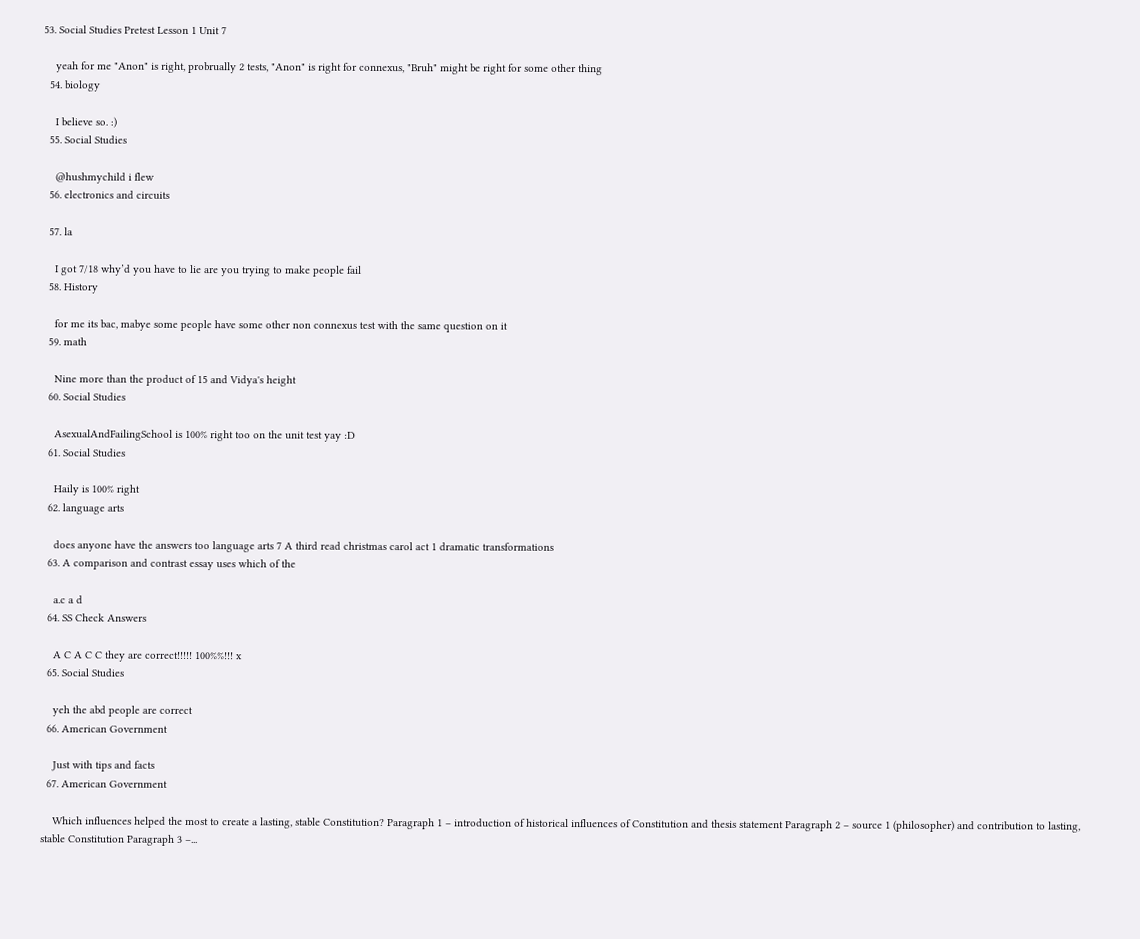53. Social Studies Pretest Lesson 1 Unit 7

    yeah for me "Anon" is right, probrually 2 tests, "Anon" is right for connexus, "Bruh" might be right for some other thing
  54. biology

    I believe so. :)
  55. Social Studies

    @hushmychild i flew
  56. electronics and circuits

  57. la

    I got 7/18 why’d you have to lie are you trying to make people fail
  58. History

    for me its bac, mabye some people have some other non connexus test with the same question on it
  59. math

    Nine more than the product of 15 and Vidya's height
  60. Social Studies

    AsexualAndFailingSchool is 100% right too on the unit test yay :D
  61. Social Studies

    Haily is 100% right
  62. language arts

    does anyone have the answers too language arts 7 A third read christmas carol act 1 dramatic transformations
  63. A comparison and contrast essay uses which of the

    a.c a d
  64. SS Check Answers

    A C A C C they are correct!!!!! 100%%!!! x
  65. Social Studies

    yeh the abd people are correct
  66. American Government

    Just with tips and facts
  67. American Government

    Which influences helped the most to create a lasting, stable Constitution? Paragraph 1 – introduction of historical influences of Constitution and thesis statement Paragraph 2 – source 1 (philosopher) and contribution to lasting, stable Constitution Paragraph 3 –...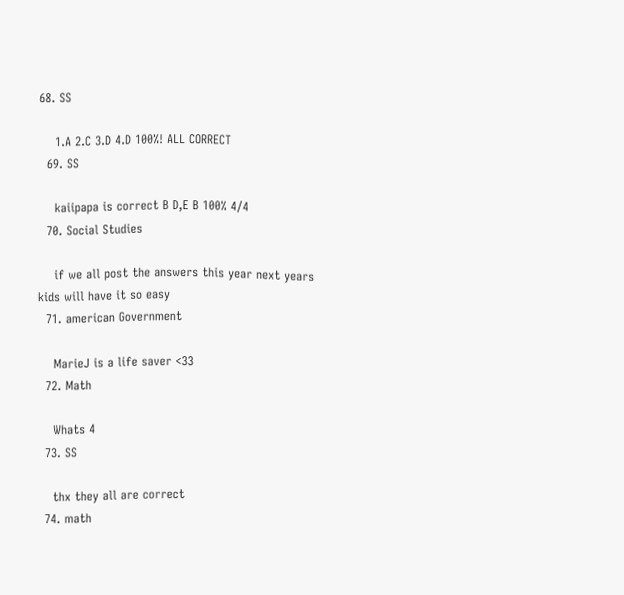68. SS

    1.A 2.C 3.D 4.D 100%! ALL CORRECT
  69. SS

    kaiipapa is correct B D,E B 100% 4/4
  70. Social Studies

    if we all post the answers this year next years kids will have it so easy
  71. american Government

    MarieJ is a life saver <33
  72. Math

    Whats 4
  73. SS

    thx they all are correct
  74. math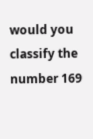would you classify the number 169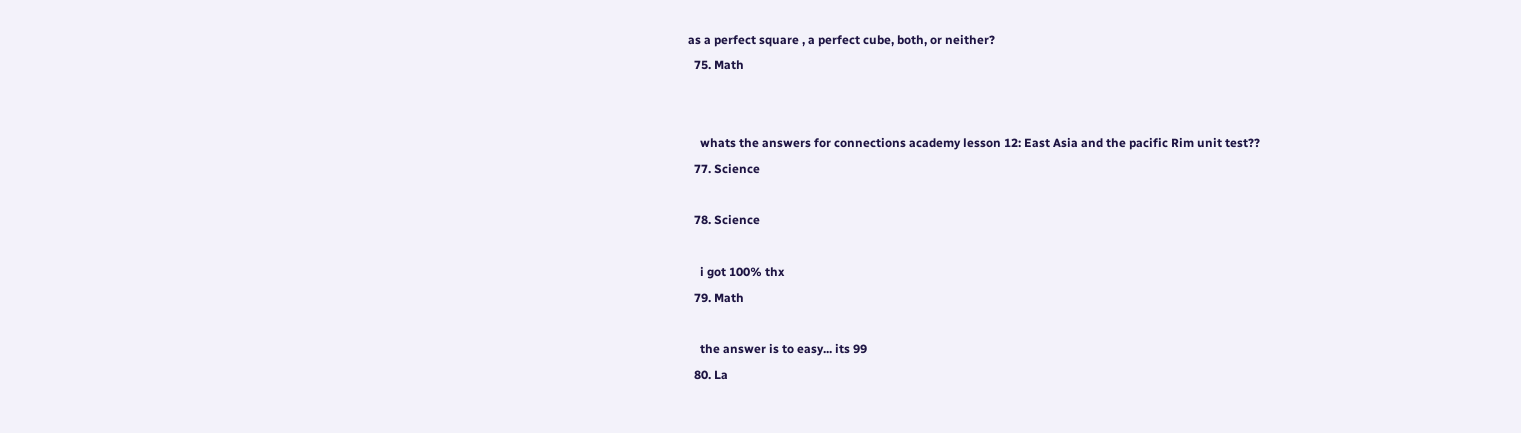as a perfect square , a perfect cube, both, or neither?
  75. Math


    whats the answers for connections academy lesson 12: East Asia and the pacific Rim unit test??
  77. Science

  78. Science

    i got 100% thx
  79. Math

    the answer is to easy... its 99
  80. La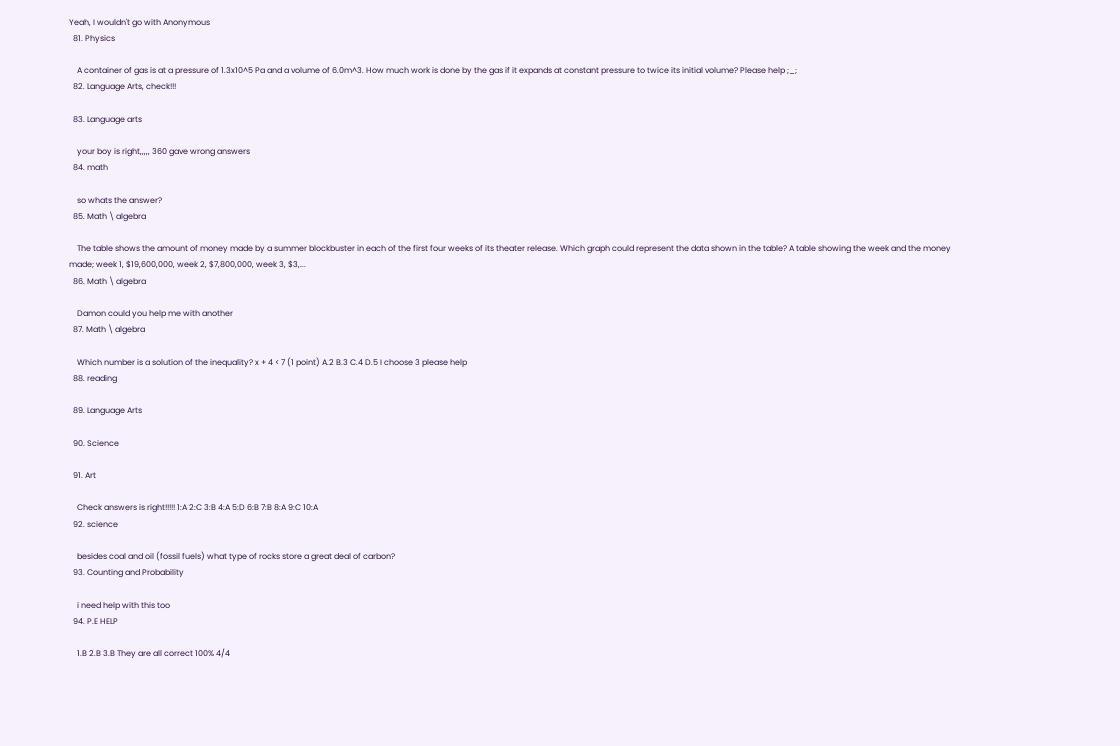Yeah, I wouldn't go with Anonymous
  81. Physics

    A container of gas is at a pressure of 1.3x10^5 Pa and a volume of 6.0m^3. How much work is done by the gas if it expands at constant pressure to twice its initial volume? Please help ;_;
  82. Language Arts, check!!!

  83. Language arts

    your boy is right,,,,, 360 gave wrong answers
  84. math

    so whats the answer?
  85. Math \ algebra

    The table shows the amount of money made by a summer blockbuster in each of the first four weeks of its theater release. Which graph could represent the data shown in the table? A table showing the week and the money made; week 1, $19,600,000, week 2, $7,800,000, week 3, $3,...
  86. Math \ algebra

    Damon could you help me with another
  87. Math \ algebra

    Which number is a solution of the inequality? x + 4 < 7 (1 point) A.2 B.3 C.4 D.5 I choose 3 please help
  88. reading

  89. Language Arts

  90. Science

  91. Art

    Check answers is right!!!!! 1:A 2:C 3:B 4:A 5:D 6:B 7:B 8:A 9:C 10:A
  92. science

    besides coal and oil (fossil fuels) what type of rocks store a great deal of carbon?
  93. Counting and Probability

    i need help with this too
  94. P.E HELP

    1.B 2.B 3.B They are all correct 100% 4/4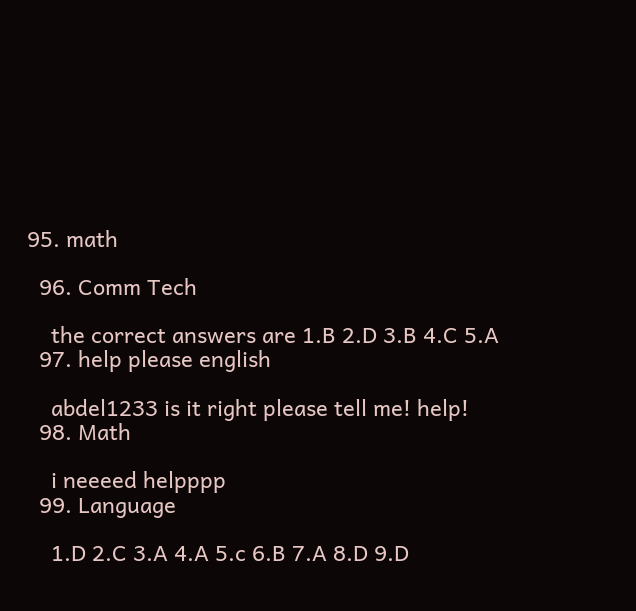95. math

  96. Comm Tech

    the correct answers are 1.B 2.D 3.B 4.C 5.A
  97. help please english

    abdel1233 is it right please tell me! help!
  98. Math

    i neeeed helpppp
  99. Language

    1.D 2.C 3.A 4.A 5.c 6.B 7.A 8.D 9.D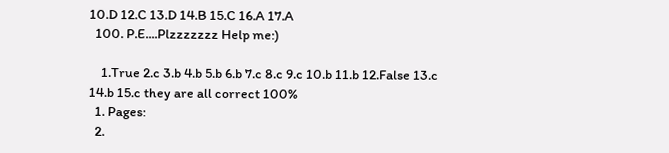10.D 12.C 13.D 14.B 15.C 16.A 17.A
  100. P.E....Plzzzzzzz Help me:)

    1.True 2.c 3.b 4.b 5.b 6.b 7.c 8.c 9.c 10.b 11.b 12.False 13.c 14.b 15.c they are all correct 100%
  1. Pages:
  2.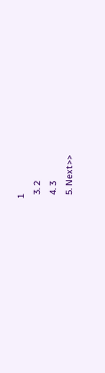1
  3. 2
  4. 3
  5. Next>>